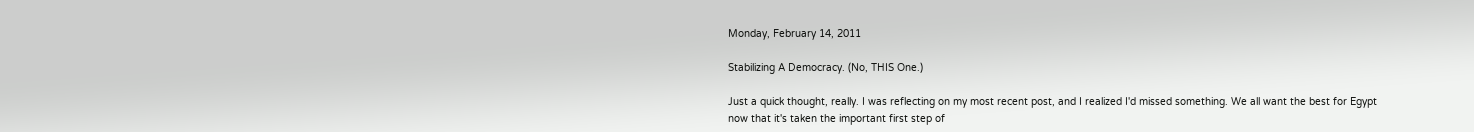Monday, February 14, 2011

Stabilizing A Democracy. (No, THIS One.)

Just a quick thought, really. I was reflecting on my most recent post, and I realized I'd missed something. We all want the best for Egypt now that it's taken the important first step of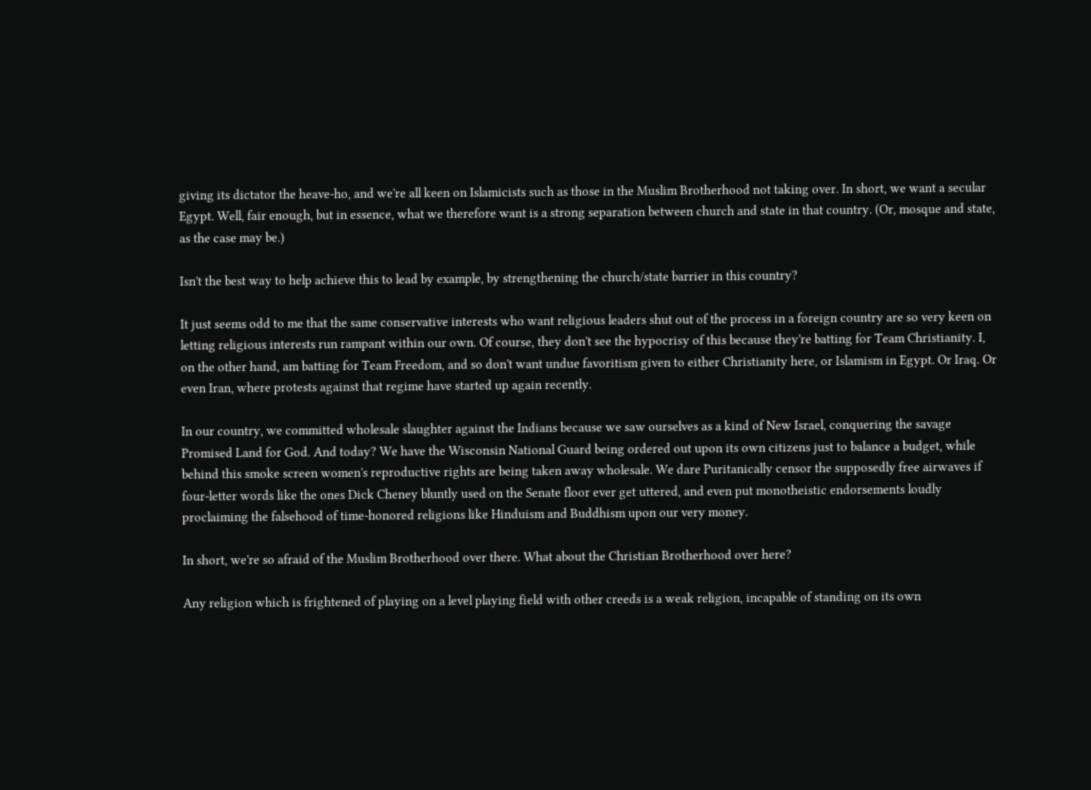giving its dictator the heave-ho, and we're all keen on Islamicists such as those in the Muslim Brotherhood not taking over. In short, we want a secular Egypt. Well, fair enough, but in essence, what we therefore want is a strong separation between church and state in that country. (Or, mosque and state, as the case may be.)

Isn't the best way to help achieve this to lead by example, by strengthening the church/state barrier in this country?

It just seems odd to me that the same conservative interests who want religious leaders shut out of the process in a foreign country are so very keen on letting religious interests run rampant within our own. Of course, they don't see the hypocrisy of this because they're batting for Team Christianity. I, on the other hand, am batting for Team Freedom, and so don't want undue favoritism given to either Christianity here, or Islamism in Egypt. Or Iraq. Or even Iran, where protests against that regime have started up again recently.

In our country, we committed wholesale slaughter against the Indians because we saw ourselves as a kind of New Israel, conquering the savage Promised Land for God. And today? We have the Wisconsin National Guard being ordered out upon its own citizens just to balance a budget, while behind this smoke screen women's reproductive rights are being taken away wholesale. We dare Puritanically censor the supposedly free airwaves if four-letter words like the ones Dick Cheney bluntly used on the Senate floor ever get uttered, and even put monotheistic endorsements loudly proclaiming the falsehood of time-honored religions like Hinduism and Buddhism upon our very money.

In short, we're so afraid of the Muslim Brotherhood over there. What about the Christian Brotherhood over here?

Any religion which is frightened of playing on a level playing field with other creeds is a weak religion, incapable of standing on its own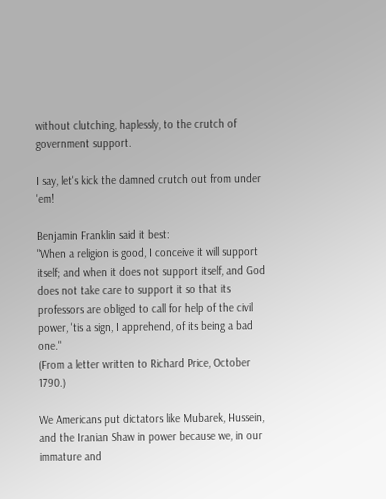without clutching, haplessly, to the crutch of government support.

I say, let's kick the damned crutch out from under 'em!

Benjamin Franklin said it best:
"When a religion is good, I conceive it will support itself; and when it does not support itself, and God does not take care to support it so that its professors are obliged to call for help of the civil power, 'tis a sign, I apprehend, of its being a bad one."
(From a letter written to Richard Price, October 1790.)

We Americans put dictators like Mubarek, Hussein, and the Iranian Shaw in power because we, in our immature and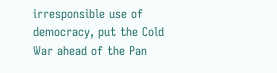irresponsible use of democracy, put the Cold War ahead of the Pan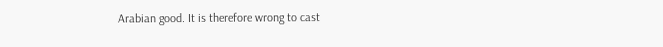Arabian good. It is therefore wrong to cast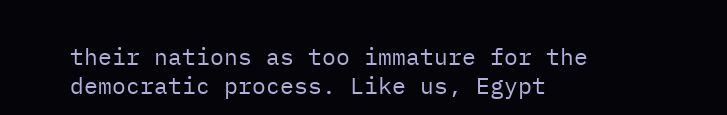their nations as too immature for the democratic process. Like us, Egypt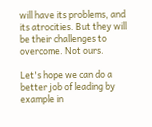will have its problems, and its atrocities. But they will be their challenges to overcome. Not ours.

Let's hope we can do a better job of leading by example in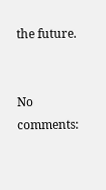the future.


No comments: